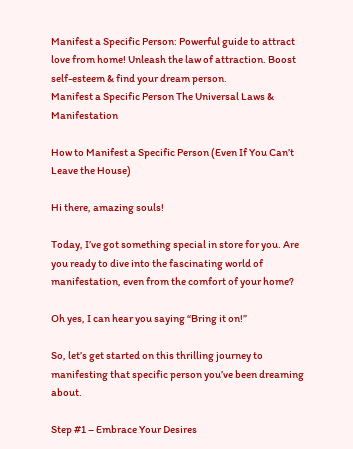Manifest a Specific Person: Powerful guide to attract love from home! Unleash the law of attraction. Boost self-esteem & find your dream person.
Manifest a Specific Person The Universal Laws & Manifestation

How to Manifest a Specific Person (Even If You Can’t Leave the House)

Hi there, amazing souls!

Today, I’ve got something special in store for you. Are you ready to dive into the fascinating world of manifestation, even from the comfort of your home?

Oh yes, I can hear you saying “Bring it on!”

So, let’s get started on this thrilling journey to manifesting that specific person you’ve been dreaming about.

Step #1 – Embrace Your Desires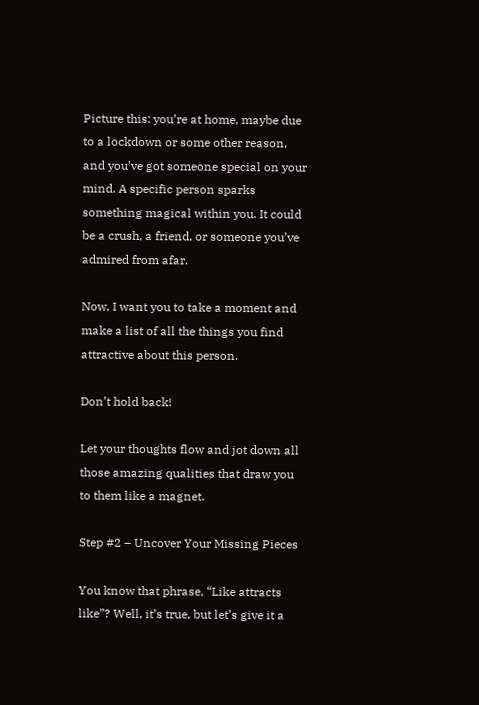Picture this: you’re at home, maybe due to a lockdown or some other reason, and you’ve got someone special on your mind. A specific person sparks something magical within you. It could be a crush, a friend, or someone you’ve admired from afar.

Now, I want you to take a moment and make a list of all the things you find attractive about this person.

Don’t hold back!

Let your thoughts flow and jot down all those amazing qualities that draw you to them like a magnet.

Step #2 – Uncover Your Missing Pieces

You know that phrase, “Like attracts like”? Well, it’s true, but let’s give it a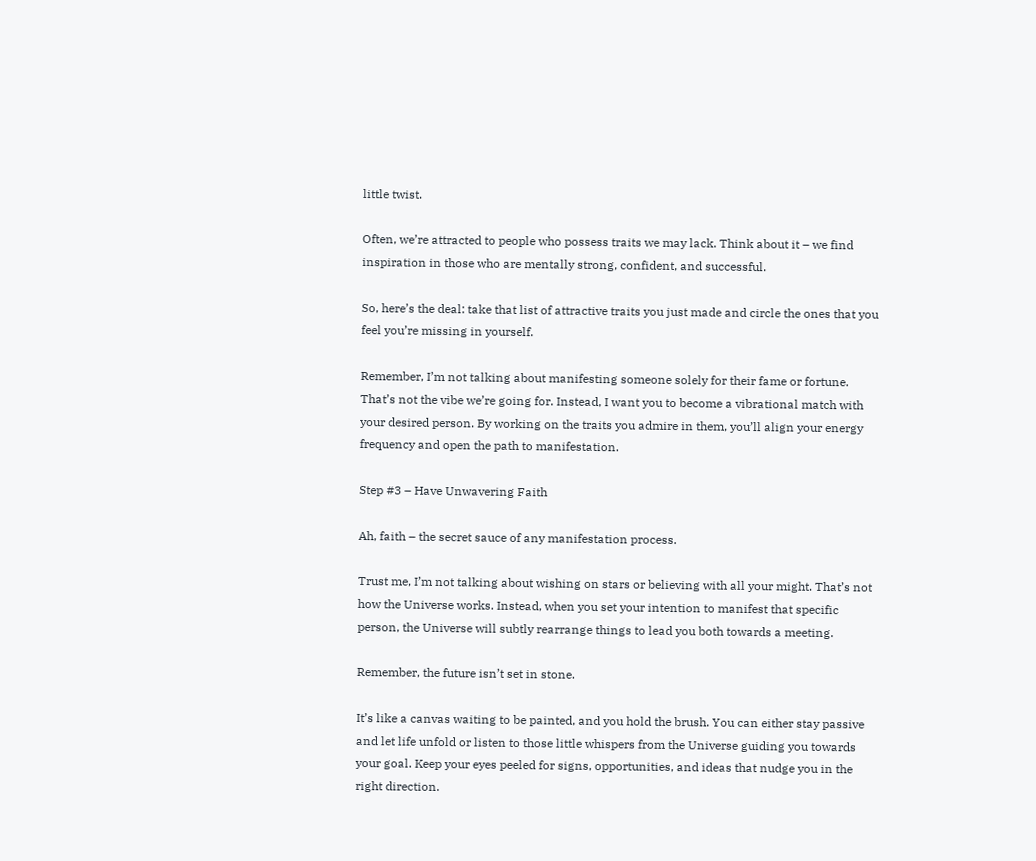little twist.

Often, we’re attracted to people who possess traits we may lack. Think about it – we find inspiration in those who are mentally strong, confident, and successful.

So, here’s the deal: take that list of attractive traits you just made and circle the ones that you feel you’re missing in yourself.

Remember, I’m not talking about manifesting someone solely for their fame or fortune. That’s not the vibe we’re going for. Instead, I want you to become a vibrational match with your desired person. By working on the traits you admire in them, you’ll align your energy frequency and open the path to manifestation.

Step #3 – Have Unwavering Faith

Ah, faith – the secret sauce of any manifestation process.

Trust me, I’m not talking about wishing on stars or believing with all your might. That’s not how the Universe works. Instead, when you set your intention to manifest that specific person, the Universe will subtly rearrange things to lead you both towards a meeting.

Remember, the future isn’t set in stone.

It’s like a canvas waiting to be painted, and you hold the brush. You can either stay passive and let life unfold or listen to those little whispers from the Universe guiding you towards your goal. Keep your eyes peeled for signs, opportunities, and ideas that nudge you in the right direction.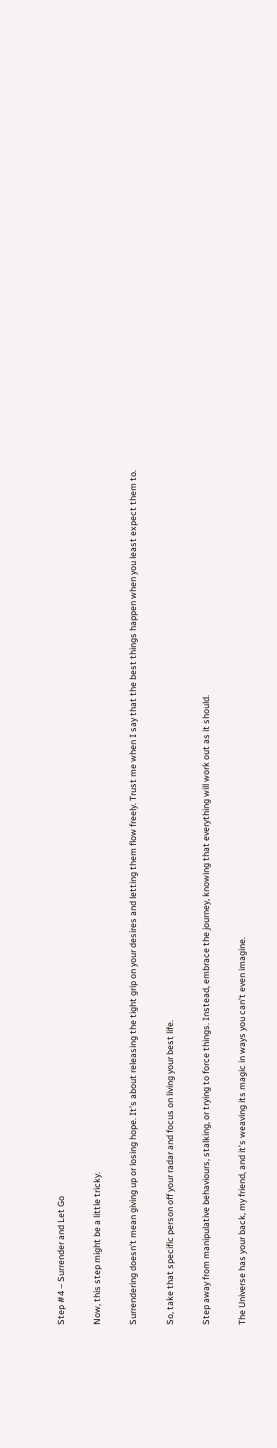Step #4 – Surrender and Let Go

Now, this step might be a little tricky.

Surrendering doesn’t mean giving up or losing hope. It’s about releasing the tight grip on your desires and letting them flow freely. Trust me when I say that the best things happen when you least expect them to.

So, take that specific person off your radar and focus on living your best life.

Step away from manipulative behaviours, stalking, or trying to force things. Instead, embrace the journey, knowing that everything will work out as it should.

The Universe has your back, my friend, and it’s weaving its magic in ways you can’t even imagine.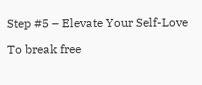Step #5 – Elevate Your Self-Love

To break free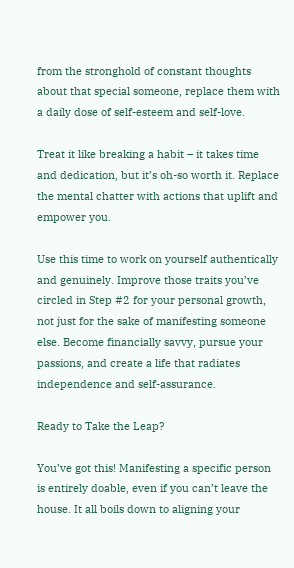from the stronghold of constant thoughts about that special someone, replace them with a daily dose of self-esteem and self-love.

Treat it like breaking a habit – it takes time and dedication, but it’s oh-so worth it. Replace the mental chatter with actions that uplift and empower you.

Use this time to work on yourself authentically and genuinely. Improve those traits you’ve circled in Step #2 for your personal growth, not just for the sake of manifesting someone else. Become financially savvy, pursue your passions, and create a life that radiates independence and self-assurance.

Ready to Take the Leap?

You’ve got this! Manifesting a specific person is entirely doable, even if you can’t leave the house. It all boils down to aligning your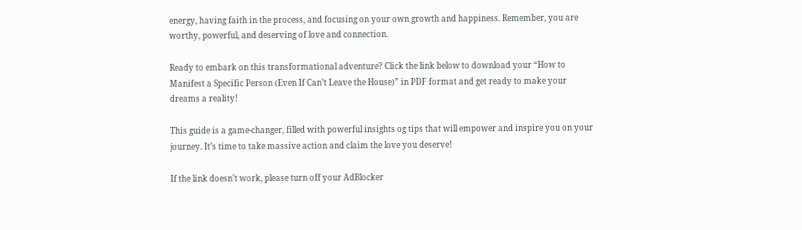energy, having faith in the process, and focusing on your own growth and happiness. Remember, you are worthy, powerful, and deserving of love and connection.

Ready to embark on this transformational adventure? Click the link below to download your “How to Manifest a Specific Person (Even If Can’t Leave the House)” in PDF format and get ready to make your dreams a reality!

This guide is a game-changer, filled with powerful insights og tips that will empower and inspire you on your journey. It’s time to take massive action and claim the love you deserve!

If the link doesn’t work, please turn off your AdBlocker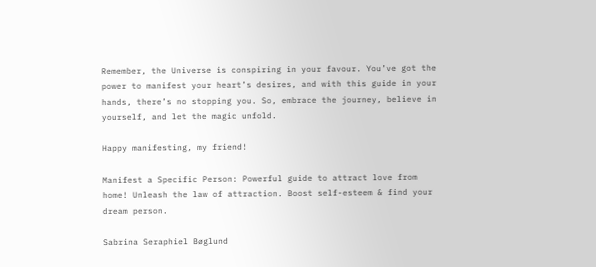Remember, the Universe is conspiring in your favour. You’ve got the power to manifest your heart’s desires, and with this guide in your hands, there’s no stopping you. So, embrace the journey, believe in yourself, and let the magic unfold.

Happy manifesting, my friend!

Manifest a Specific Person: Powerful guide to attract love from home! Unleash the law of attraction. Boost self-esteem & find your dream person.

Sabrina Seraphiel Bøglund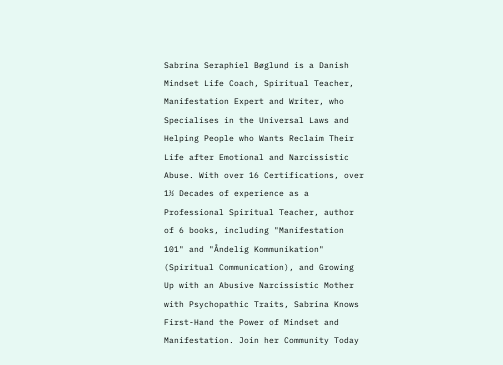Sabrina Seraphiel Bøglund is a Danish Mindset Life Coach, Spiritual Teacher, Manifestation Expert and Writer, who Specialises in the Universal Laws and Helping People who Wants Reclaim Their Life after Emotional and Narcissistic Abuse. With over 16 Certifications, over 1½ Decades of experience as a Professional Spiritual Teacher, author of 6 books, including "Manifestation 101" and "Åndelig Kommunikation" (Spiritual Communication), and Growing Up with an Abusive Narcissistic Mother with Psychopathic Traits, Sabrina Knows First-Hand the Power of Mindset and Manifestation. Join her Community Today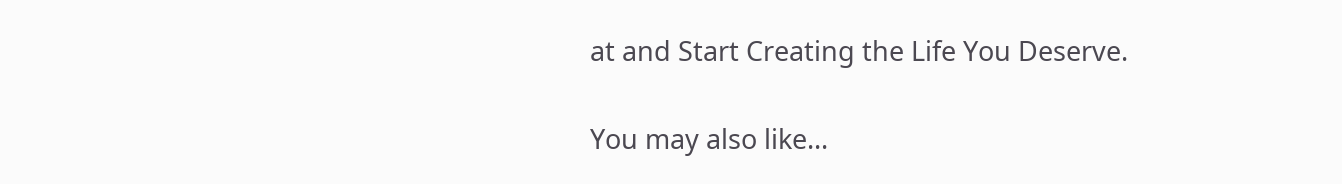at and Start Creating the Life You Deserve.

You may also like...